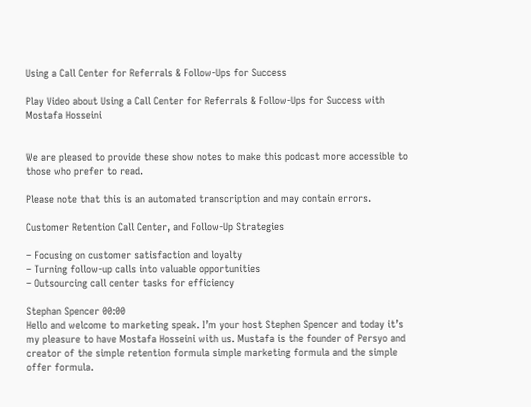Using a Call Center for Referrals & Follow-Ups for Success

Play Video about Using a Call Center for Referrals & Follow-Ups for Success with Mostafa Hosseini


We are pleased to provide these show notes to make this podcast more accessible to those who prefer to read.

Please note that this is an automated transcription and may contain errors.

Customer Retention Call Center, and Follow-Up Strategies

– Focusing on customer satisfaction and loyalty
– Turning follow-up calls into valuable opportunities
– Outsourcing call center tasks for efficiency

Stephan Spencer 00:00
Hello and welcome to marketing speak. I’m your host Stephen Spencer and today it’s my pleasure to have Mostafa Hosseini with us. Mustafa is the founder of Persyo and creator of the simple retention formula simple marketing formula and the simple offer formula.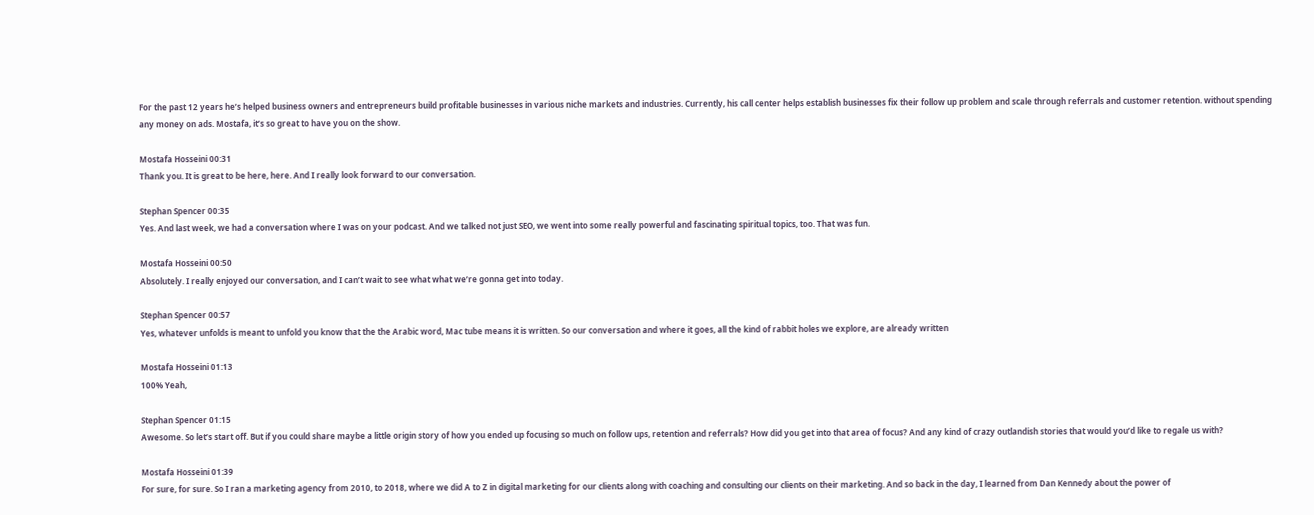For the past 12 years he’s helped business owners and entrepreneurs build profitable businesses in various niche markets and industries. Currently, his call center helps establish businesses fix their follow up problem and scale through referrals and customer retention. without spending any money on ads. Mostafa, it’s so great to have you on the show.

Mostafa Hosseini 00:31
Thank you. It is great to be here, here. And I really look forward to our conversation.

Stephan Spencer 00:35
Yes. And last week, we had a conversation where I was on your podcast. And we talked not just SEO, we went into some really powerful and fascinating spiritual topics, too. That was fun.

Mostafa Hosseini 00:50
Absolutely. I really enjoyed our conversation, and I can’t wait to see what what we’re gonna get into today.

Stephan Spencer 00:57
Yes, whatever unfolds is meant to unfold you know that the the Arabic word, Mac tube means it is written. So our conversation and where it goes, all the kind of rabbit holes we explore, are already written

Mostafa Hosseini 01:13
100% Yeah,

Stephan Spencer 01:15
Awesome. So let’s start off. But if you could share maybe a little origin story of how you ended up focusing so much on follow ups, retention and referrals? How did you get into that area of focus? And any kind of crazy outlandish stories that would you’d like to regale us with?

Mostafa Hosseini 01:39
For sure, for sure. So I ran a marketing agency from 2010, to 2018, where we did A to Z in digital marketing for our clients along with coaching and consulting our clients on their marketing. And so back in the day, I learned from Dan Kennedy about the power of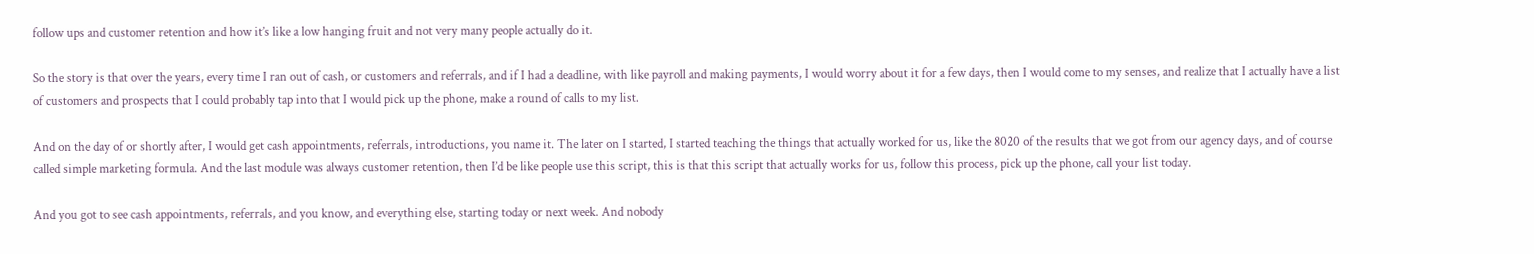follow ups and customer retention and how it’s like a low hanging fruit and not very many people actually do it.

So the story is that over the years, every time I ran out of cash, or customers and referrals, and if I had a deadline, with like payroll and making payments, I would worry about it for a few days, then I would come to my senses, and realize that I actually have a list of customers and prospects that I could probably tap into that I would pick up the phone, make a round of calls to my list.

And on the day of or shortly after, I would get cash appointments, referrals, introductions, you name it. The later on I started, I started teaching the things that actually worked for us, like the 8020 of the results that we got from our agency days, and of course called simple marketing formula. And the last module was always customer retention, then I’d be like people use this script, this is that this script that actually works for us, follow this process, pick up the phone, call your list today.

And you got to see cash appointments, referrals, and you know, and everything else, starting today or next week. And nobody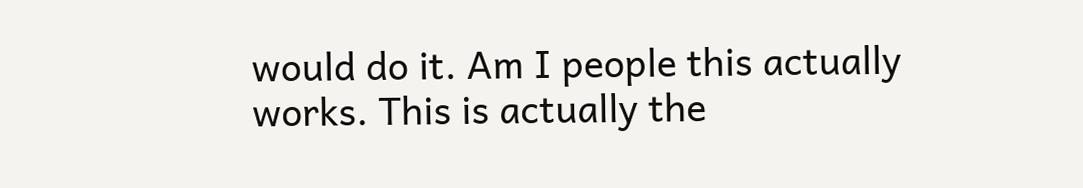would do it. Am I people this actually works. This is actually the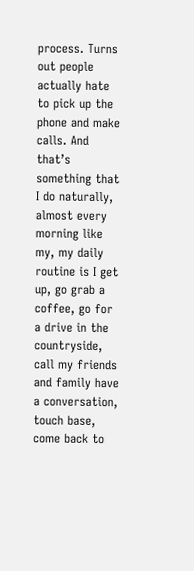process. Turns out people actually hate to pick up the phone and make calls. And that’s something that I do naturally, almost every morning like my, my daily routine is I get up, go grab a coffee, go for a drive in the countryside, call my friends and family have a conversation, touch base, come back to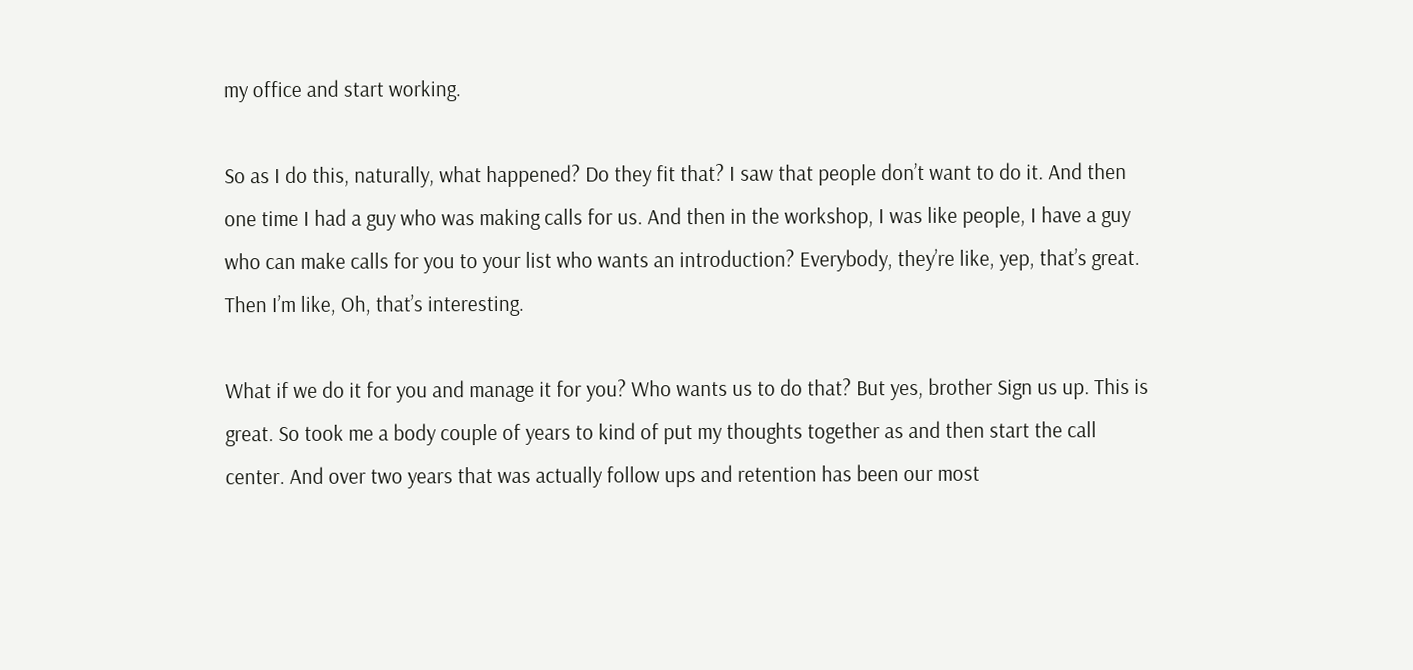my office and start working.

So as I do this, naturally, what happened? Do they fit that? I saw that people don’t want to do it. And then one time I had a guy who was making calls for us. And then in the workshop, I was like people, I have a guy who can make calls for you to your list who wants an introduction? Everybody, they’re like, yep, that’s great. Then I’m like, Oh, that’s interesting.

What if we do it for you and manage it for you? Who wants us to do that? But yes, brother Sign us up. This is great. So took me a body couple of years to kind of put my thoughts together as and then start the call center. And over two years that was actually follow ups and retention has been our most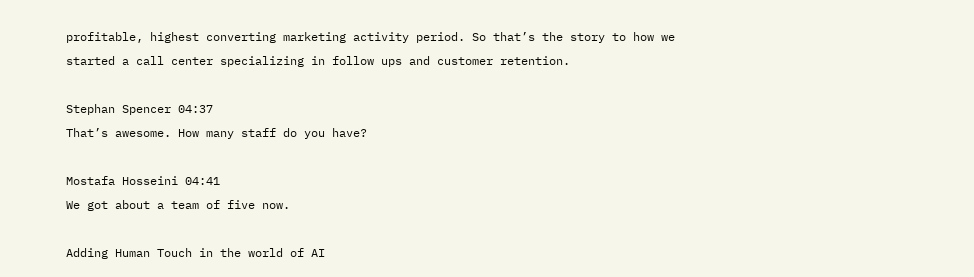profitable, highest converting marketing activity period. So that’s the story to how we started a call center specializing in follow ups and customer retention.

Stephan Spencer 04:37
That’s awesome. How many staff do you have?

Mostafa Hosseini 04:41
We got about a team of five now.

Adding Human Touch in the world of AI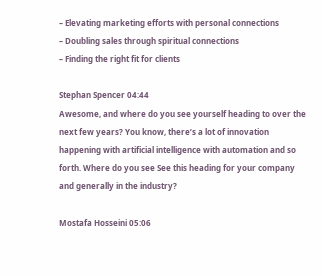– Elevating marketing efforts with personal connections
– Doubling sales through spiritual connections
– Finding the right fit for clients

Stephan Spencer 04:44
Awesome, and where do you see yourself heading to over the next few years? You know, there’s a lot of innovation happening with artificial intelligence with automation and so forth. Where do you see See this heading for your company and generally in the industry?

Mostafa Hosseini 05:06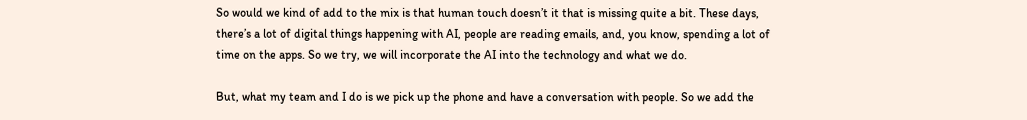So would we kind of add to the mix is that human touch doesn’t it that is missing quite a bit. These days, there’s a lot of digital things happening with AI, people are reading emails, and, you know, spending a lot of time on the apps. So we try, we will incorporate the AI into the technology and what we do.

But, what my team and I do is we pick up the phone and have a conversation with people. So we add the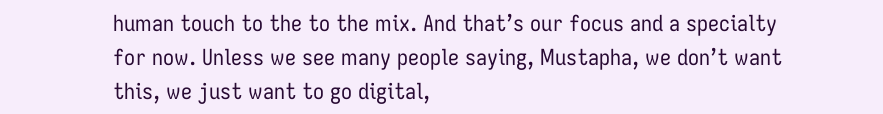human touch to the to the mix. And that’s our focus and a specialty for now. Unless we see many people saying, Mustapha, we don’t want this, we just want to go digital,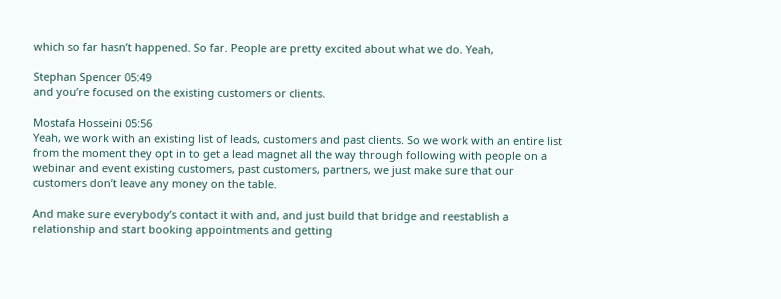which so far hasn’t happened. So far. People are pretty excited about what we do. Yeah,

Stephan Spencer 05:49
and you’re focused on the existing customers or clients.

Mostafa Hosseini 05:56
Yeah, we work with an existing list of leads, customers and past clients. So we work with an entire list from the moment they opt in to get a lead magnet all the way through following with people on a webinar and event existing customers, past customers, partners, we just make sure that our customers don’t leave any money on the table.

And make sure everybody’s contact it with and, and just build that bridge and reestablish a relationship and start booking appointments and getting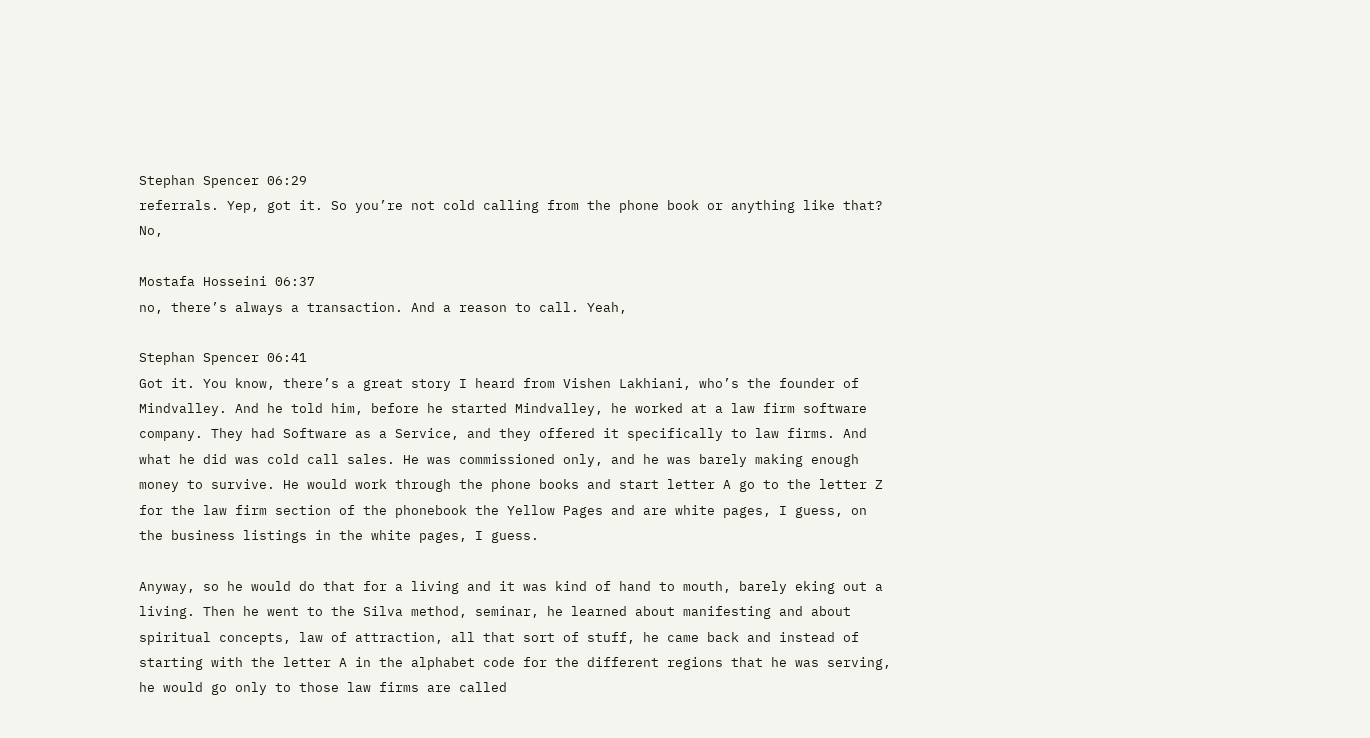Stephan Spencer 06:29
referrals. Yep, got it. So you’re not cold calling from the phone book or anything like that? No,

Mostafa Hosseini 06:37
no, there’s always a transaction. And a reason to call. Yeah,

Stephan Spencer 06:41
Got it. You know, there’s a great story I heard from Vishen Lakhiani, who’s the founder of Mindvalley. And he told him, before he started Mindvalley, he worked at a law firm software company. They had Software as a Service, and they offered it specifically to law firms. And what he did was cold call sales. He was commissioned only, and he was barely making enough money to survive. He would work through the phone books and start letter A go to the letter Z for the law firm section of the phonebook the Yellow Pages and are white pages, I guess, on the business listings in the white pages, I guess.

Anyway, so he would do that for a living and it was kind of hand to mouth, barely eking out a living. Then he went to the Silva method, seminar, he learned about manifesting and about spiritual concepts, law of attraction, all that sort of stuff, he came back and instead of starting with the letter A in the alphabet code for the different regions that he was serving, he would go only to those law firms are called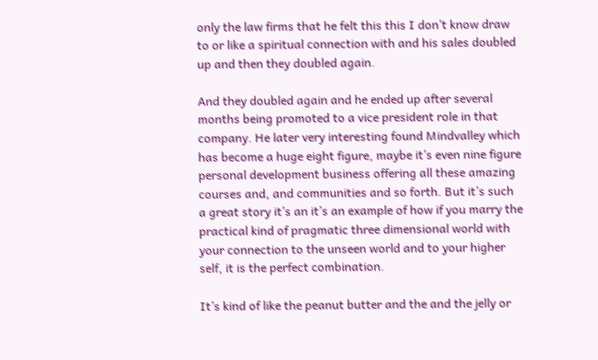only the law firms that he felt this this I don’t know draw to or like a spiritual connection with and his sales doubled up and then they doubled again.

And they doubled again and he ended up after several months being promoted to a vice president role in that company. He later very interesting found Mindvalley which has become a huge eight figure, maybe it’s even nine figure personal development business offering all these amazing courses and, and communities and so forth. But it’s such a great story it’s an it’s an example of how if you marry the practical kind of pragmatic three dimensional world with your connection to the unseen world and to your higher self, it is the perfect combination.

It’s kind of like the peanut butter and the and the jelly or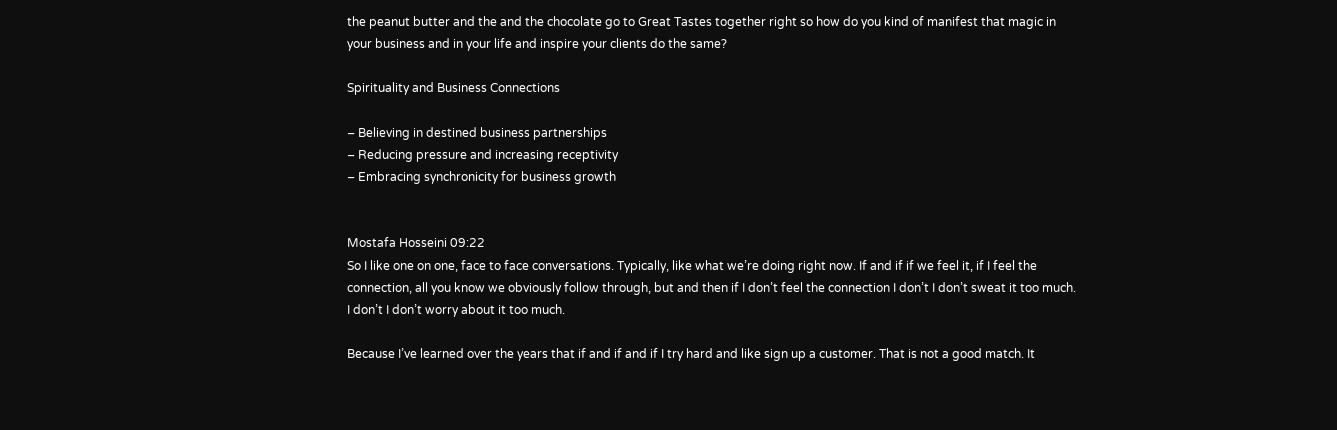the peanut butter and the and the chocolate go to Great Tastes together right so how do you kind of manifest that magic in your business and in your life and inspire your clients do the same?

Spirituality and Business Connections

– Believing in destined business partnerships
– Reducing pressure and increasing receptivity
– Embracing synchronicity for business growth


Mostafa Hosseini 09:22
So I like one on one, face to face conversations. Typically, like what we’re doing right now. If and if if we feel it, if I feel the connection, all you know we obviously follow through, but and then if I don’t feel the connection I don’t I don’t sweat it too much. I don’t I don’t worry about it too much.

Because I’ve learned over the years that if and if and if I try hard and like sign up a customer. That is not a good match. It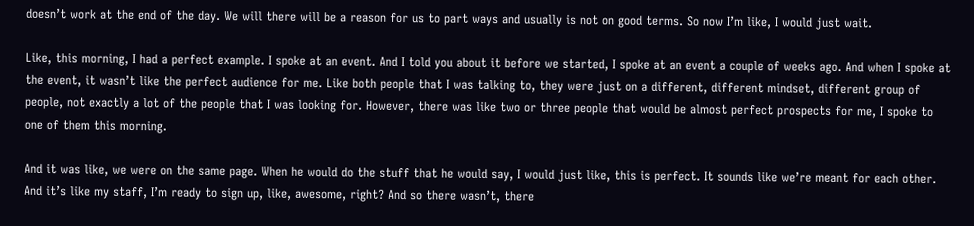doesn’t work at the end of the day. We will there will be a reason for us to part ways and usually is not on good terms. So now I’m like, I would just wait.

Like, this morning, I had a perfect example. I spoke at an event. And I told you about it before we started, I spoke at an event a couple of weeks ago. And when I spoke at the event, it wasn’t like the perfect audience for me. Like both people that I was talking to, they were just on a different, different mindset, different group of people, not exactly a lot of the people that I was looking for. However, there was like two or three people that would be almost perfect prospects for me, I spoke to one of them this morning.

And it was like, we were on the same page. When he would do the stuff that he would say, I would just like, this is perfect. It sounds like we’re meant for each other. And it’s like my staff, I’m ready to sign up, like, awesome, right? And so there wasn’t, there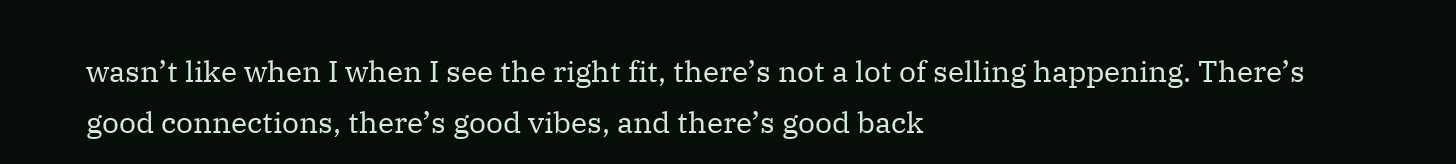wasn’t like when I when I see the right fit, there’s not a lot of selling happening. There’s good connections, there’s good vibes, and there’s good back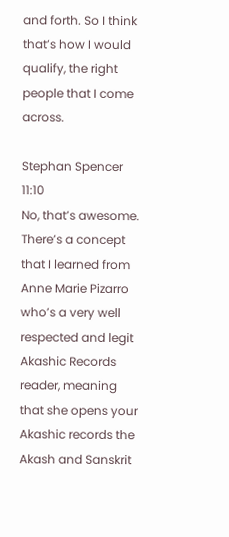and forth. So I think that’s how I would qualify, the right people that I come across.

Stephan Spencer 11:10
No, that’s awesome. There’s a concept that I learned from Anne Marie Pizarro who’s a very well respected and legit Akashic Records reader, meaning that she opens your Akashic records the Akash and Sanskrit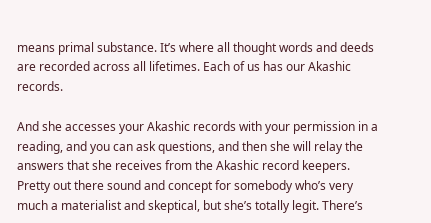means primal substance. It’s where all thought words and deeds are recorded across all lifetimes. Each of us has our Akashic records.

And she accesses your Akashic records with your permission in a reading, and you can ask questions, and then she will relay the answers that she receives from the Akashic record keepers. Pretty out there sound and concept for somebody who’s very much a materialist and skeptical, but she’s totally legit. There’s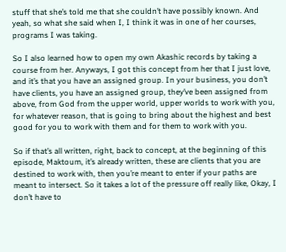stuff that she’s told me that she couldn’t have possibly known. And yeah, so what she said when I, I think it was in one of her courses, programs I was taking.

So I also learned how to open my own Akashic records by taking a course from her. Anyways, I got this concept from her that I just love, and it’s that you have an assigned group. In your business, you don’t have clients, you have an assigned group, they’ve been assigned from above, from God from the upper world, upper worlds to work with you, for whatever reason, that is going to bring about the highest and best good for you to work with them and for them to work with you.

So if that’s all written, right, back to concept, at the beginning of this episode, Maktoum, it’s already written, these are clients that you are destined to work with, then you’re meant to enter if your paths are meant to intersect. So it takes a lot of the pressure off really like, Okay, I don’t have to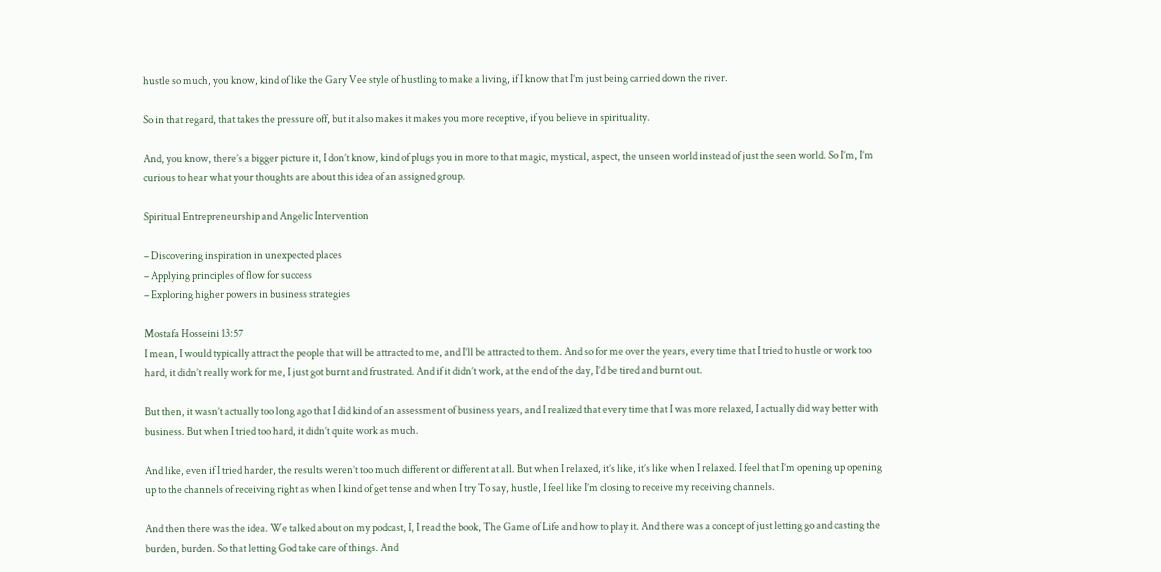hustle so much, you know, kind of like the Gary Vee style of hustling to make a living, if I know that I’m just being carried down the river.

So in that regard, that takes the pressure off, but it also makes it makes you more receptive, if you believe in spirituality.

And, you know, there’s a bigger picture it, I don’t know, kind of plugs you in more to that magic, mystical, aspect, the unseen world instead of just the seen world. So I’m, I’m curious to hear what your thoughts are about this idea of an assigned group.

Spiritual Entrepreneurship and Angelic Intervention

– Discovering inspiration in unexpected places
– Applying principles of flow for success
– Exploring higher powers in business strategies

Mostafa Hosseini 13:57
I mean, I would typically attract the people that will be attracted to me, and I’ll be attracted to them. And so for me over the years, every time that I tried to hustle or work too hard, it didn’t really work for me, I just got burnt and frustrated. And if it didn’t work, at the end of the day, I’d be tired and burnt out.

But then, it wasn’t actually too long ago that I did kind of an assessment of business years, and I realized that every time that I was more relaxed, I actually did way better with business. But when I tried too hard, it didn’t quite work as much.

And like, even if I tried harder, the results weren’t too much different or different at all. But when I relaxed, it’s like, it’s like when I relaxed. I feel that I’m opening up opening up to the channels of receiving right as when I kind of get tense and when I try To say, hustle, I feel like I’m closing to receive my receiving channels.

And then there was the idea. We talked about on my podcast, I, I read the book, The Game of Life and how to play it. And there was a concept of just letting go and casting the burden, burden. So that letting God take care of things. And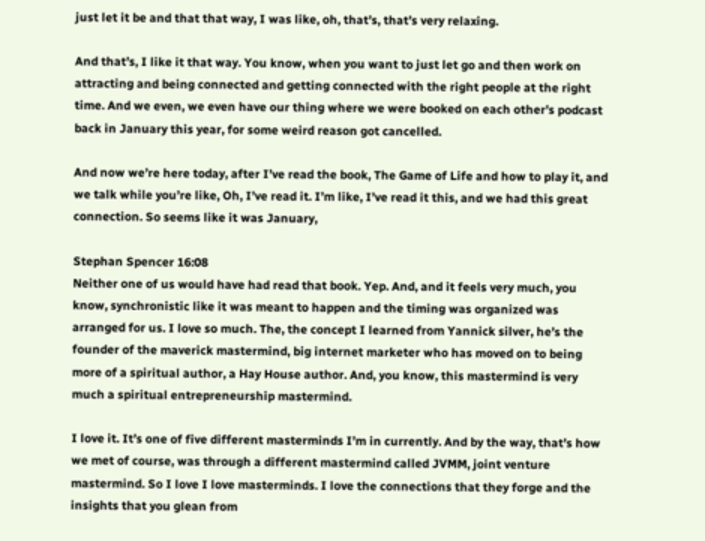just let it be and that that way, I was like, oh, that’s, that’s very relaxing.

And that’s, I like it that way. You know, when you want to just let go and then work on attracting and being connected and getting connected with the right people at the right time. And we even, we even have our thing where we were booked on each other’s podcast back in January this year, for some weird reason got cancelled.

And now we’re here today, after I’ve read the book, The Game of Life and how to play it, and we talk while you’re like, Oh, I’ve read it. I’m like, I’ve read it this, and we had this great connection. So seems like it was January,

Stephan Spencer 16:08
Neither one of us would have had read that book. Yep. And, and it feels very much, you know, synchronistic like it was meant to happen and the timing was organized was arranged for us. I love so much. The, the concept I learned from Yannick silver, he’s the founder of the maverick mastermind, big internet marketer who has moved on to being more of a spiritual author, a Hay House author. And, you know, this mastermind is very much a spiritual entrepreneurship mastermind.

I love it. It’s one of five different masterminds I’m in currently. And by the way, that’s how we met of course, was through a different mastermind called JVMM, joint venture mastermind. So I love I love masterminds. I love the connections that they forge and the insights that you glean from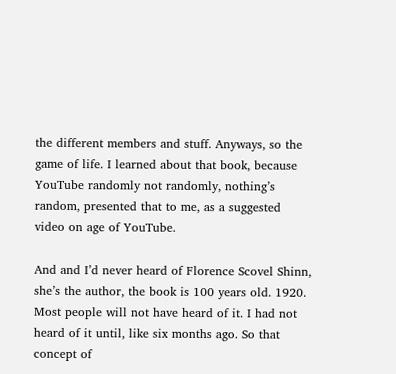the different members and stuff. Anyways, so the game of life. I learned about that book, because YouTube randomly not randomly, nothing’s random, presented that to me, as a suggested video on age of YouTube.

And and I’d never heard of Florence Scovel Shinn, she’s the author, the book is 100 years old. 1920. Most people will not have heard of it. I had not heard of it until, like six months ago. So that concept of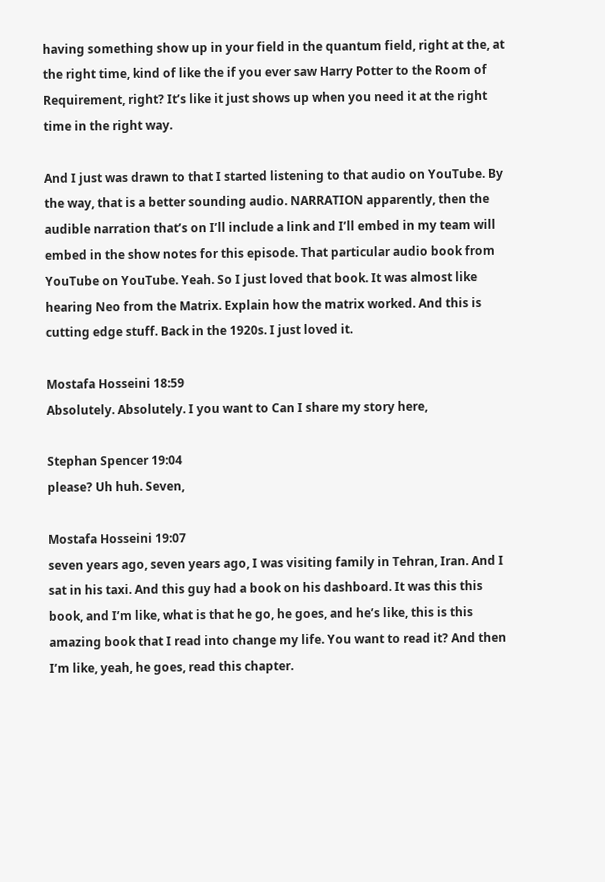having something show up in your field in the quantum field, right at the, at the right time, kind of like the if you ever saw Harry Potter to the Room of Requirement, right? It’s like it just shows up when you need it at the right time in the right way.

And I just was drawn to that I started listening to that audio on YouTube. By the way, that is a better sounding audio. NARRATION apparently, then the audible narration that’s on I’ll include a link and I’ll embed in my team will embed in the show notes for this episode. That particular audio book from YouTube on YouTube. Yeah. So I just loved that book. It was almost like hearing Neo from the Matrix. Explain how the matrix worked. And this is cutting edge stuff. Back in the 1920s. I just loved it.

Mostafa Hosseini 18:59
Absolutely. Absolutely. I you want to Can I share my story here,

Stephan Spencer 19:04
please? Uh huh. Seven,

Mostafa Hosseini 19:07
seven years ago, seven years ago, I was visiting family in Tehran, Iran. And I sat in his taxi. And this guy had a book on his dashboard. It was this this book, and I’m like, what is that he go, he goes, and he’s like, this is this amazing book that I read into change my life. You want to read it? And then I’m like, yeah, he goes, read this chapter.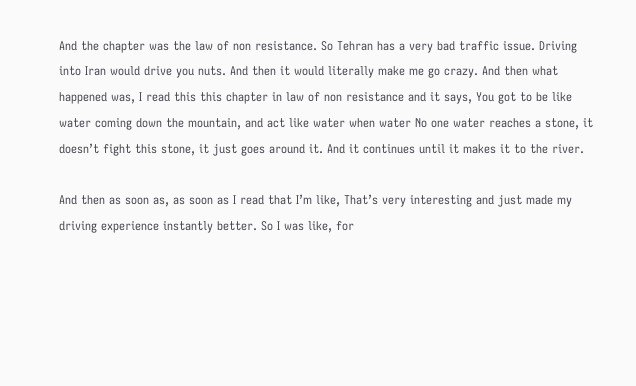And the chapter was the law of non resistance. So Tehran has a very bad traffic issue. Driving into Iran would drive you nuts. And then it would literally make me go crazy. And then what happened was, I read this this chapter in law of non resistance and it says, You got to be like water coming down the mountain, and act like water when water No one water reaches a stone, it doesn’t fight this stone, it just goes around it. And it continues until it makes it to the river.

And then as soon as, as soon as I read that I’m like, That’s very interesting and just made my driving experience instantly better. So I was like, for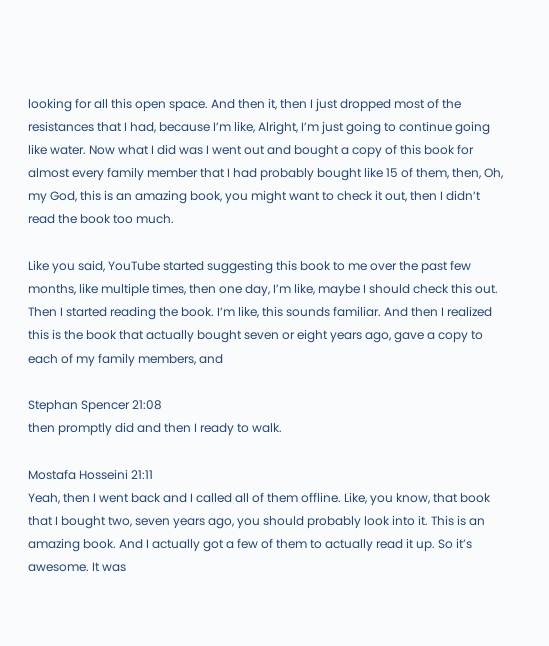looking for all this open space. And then it, then I just dropped most of the resistances that I had, because I’m like, Alright, I’m just going to continue going like water. Now what I did was I went out and bought a copy of this book for almost every family member that I had probably bought like 15 of them, then, Oh, my God, this is an amazing book, you might want to check it out, then I didn’t read the book too much.

Like you said, YouTube started suggesting this book to me over the past few months, like multiple times, then one day, I’m like, maybe I should check this out. Then I started reading the book. I’m like, this sounds familiar. And then I realized this is the book that actually bought seven or eight years ago, gave a copy to each of my family members, and

Stephan Spencer 21:08
then promptly did and then I ready to walk.

Mostafa Hosseini 21:11
Yeah, then I went back and I called all of them offline. Like, you know, that book that I bought two, seven years ago, you should probably look into it. This is an amazing book. And I actually got a few of them to actually read it up. So it’s awesome. It was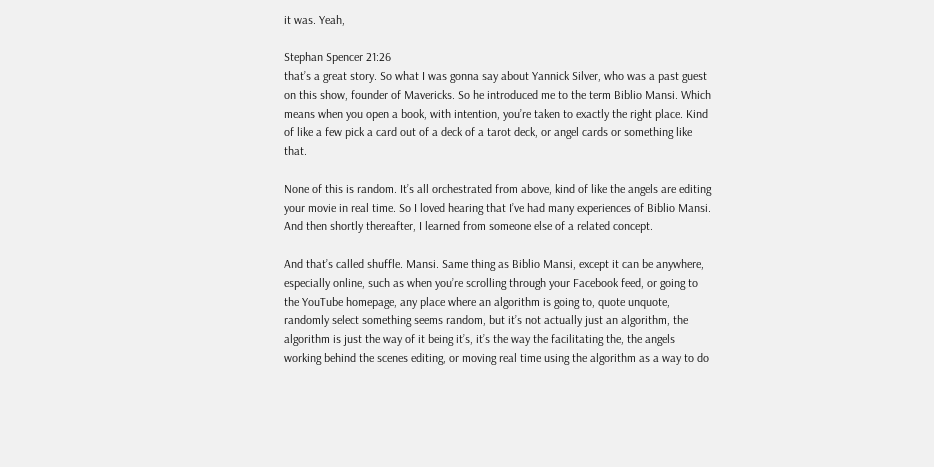it was. Yeah,

Stephan Spencer 21:26
that’s a great story. So what I was gonna say about Yannick Silver, who was a past guest on this show, founder of Mavericks. So he introduced me to the term Biblio Mansi. Which means when you open a book, with intention, you’re taken to exactly the right place. Kind of like a few pick a card out of a deck of a tarot deck, or angel cards or something like that.

None of this is random. It’s all orchestrated from above, kind of like the angels are editing your movie in real time. So I loved hearing that I’ve had many experiences of Biblio Mansi. And then shortly thereafter, I learned from someone else of a related concept.

And that’s called shuffle. Mansi. Same thing as Biblio Mansi, except it can be anywhere, especially online, such as when you’re scrolling through your Facebook feed, or going to the YouTube homepage, any place where an algorithm is going to, quote unquote, randomly select something seems random, but it’s not actually just an algorithm, the algorithm is just the way of it being it’s, it’s the way the facilitating the, the angels working behind the scenes editing, or moving real time using the algorithm as a way to do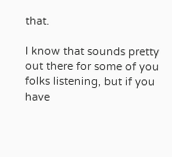that.

I know that sounds pretty out there for some of you folks listening, but if you have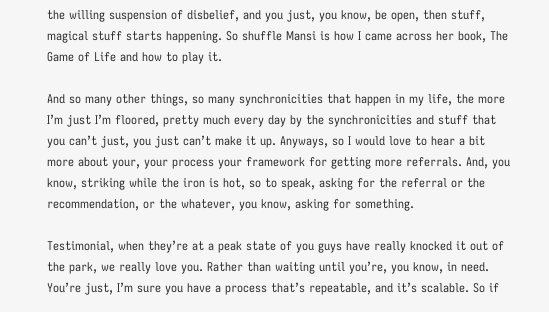the willing suspension of disbelief, and you just, you know, be open, then stuff, magical stuff starts happening. So shuffle Mansi is how I came across her book, The Game of Life and how to play it.

And so many other things, so many synchronicities that happen in my life, the more I’m just I’m floored, pretty much every day by the synchronicities and stuff that you can’t just, you just can’t make it up. Anyways, so I would love to hear a bit more about your, your process your framework for getting more referrals. And, you know, striking while the iron is hot, so to speak, asking for the referral or the recommendation, or the whatever, you know, asking for something.

Testimonial, when they’re at a peak state of you guys have really knocked it out of the park, we really love you. Rather than waiting until you’re, you know, in need. You’re just, I’m sure you have a process that’s repeatable, and it’s scalable. So if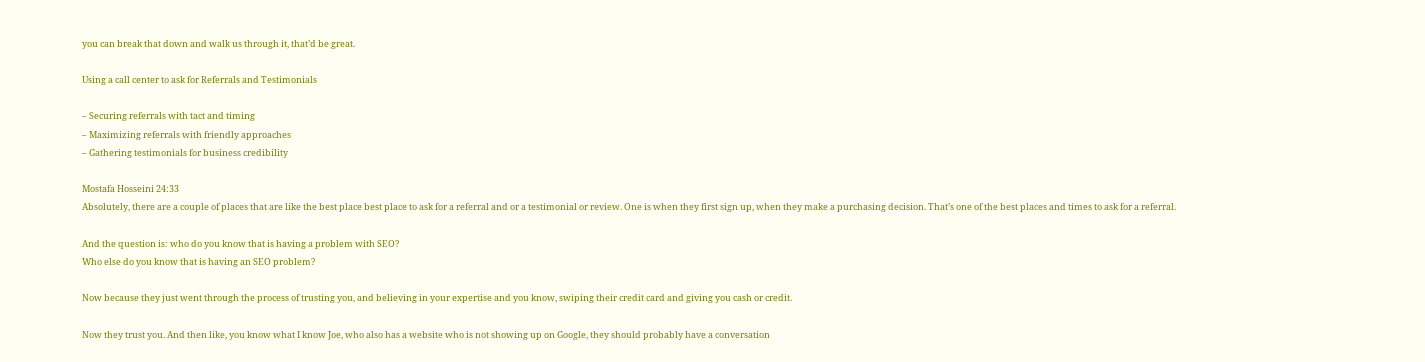you can break that down and walk us through it, that’d be great.

Using a call center to ask for Referrals and Testimonials

– Securing referrals with tact and timing
– Maximizing referrals with friendly approaches
– Gathering testimonials for business credibility

Mostafa Hosseini 24:33
Absolutely, there are a couple of places that are like the best place best place to ask for a referral and or a testimonial or review. One is when they first sign up, when they make a purchasing decision. That’s one of the best places and times to ask for a referral.

And the question is: who do you know that is having a problem with SEO?
Who else do you know that is having an SEO problem?

Now because they just went through the process of trusting you, and believing in your expertise and you know, swiping their credit card and giving you cash or credit.

Now they trust you. And then like, you know what I know Joe, who also has a website who is not showing up on Google, they should probably have a conversation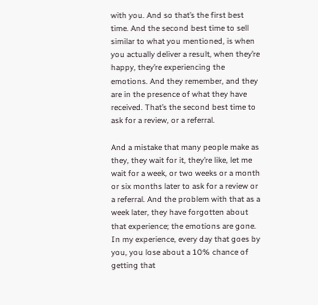with you. And so that’s the first best time. And the second best time to sell similar to what you mentioned, is when you actually deliver a result, when they’re happy, they’re experiencing the emotions. And they remember, and they are in the presence of what they have received. That’s the second best time to ask for a review, or a referral.

And a mistake that many people make as they, they wait for it, they’re like, let me wait for a week, or two weeks or a month or six months later to ask for a review or a referral. And the problem with that as a week later, they have forgotten about that experience; the emotions are gone. In my experience, every day that goes by you, you lose about a 10% chance of getting that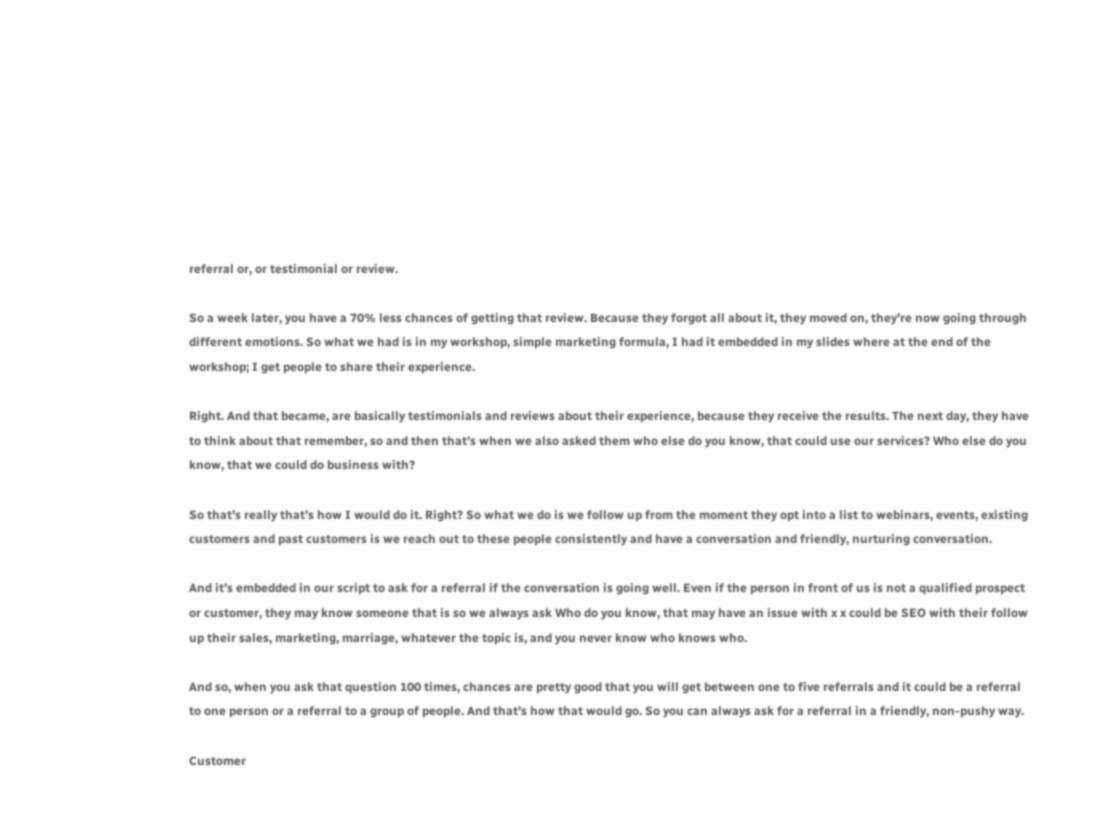referral or, or testimonial or review.

So a week later, you have a 70% less chances of getting that review. Because they forgot all about it, they moved on, they’re now going through different emotions. So what we had is in my workshop, simple marketing formula, I had it embedded in my slides where at the end of the workshop; I get people to share their experience.

Right. And that became, are basically testimonials and reviews about their experience, because they receive the results. The next day, they have to think about that remember, so and then that’s when we also asked them who else do you know, that could use our services? Who else do you know, that we could do business with?

So that’s really that’s how I would do it. Right? So what we do is we follow up from the moment they opt into a list to webinars, events, existing customers and past customers is we reach out to these people consistently and have a conversation and friendly, nurturing conversation.

And it’s embedded in our script to ask for a referral if the conversation is going well. Even if the person in front of us is not a qualified prospect or customer, they may know someone that is so we always ask Who do you know, that may have an issue with x x could be SEO with their follow up their sales, marketing, marriage, whatever the topic is, and you never know who knows who.

And so, when you ask that question 100 times, chances are pretty good that you will get between one to five referrals and it could be a referral to one person or a referral to a group of people. And that’s how that would go. So you can always ask for a referral in a friendly, non-pushy way.

Customer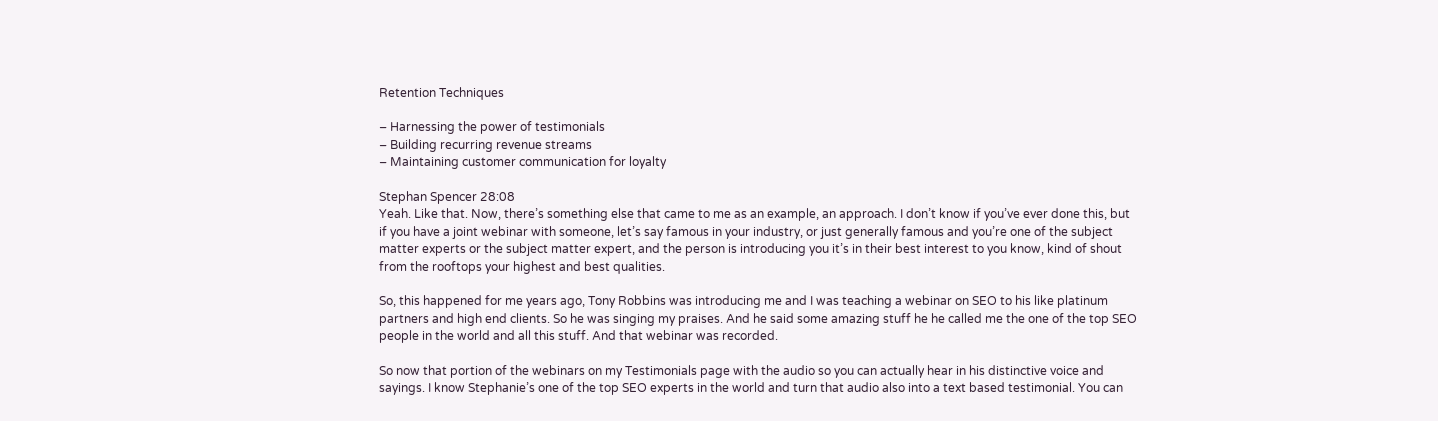Retention Techniques

– Harnessing the power of testimonials
– Building recurring revenue streams
– Maintaining customer communication for loyalty

Stephan Spencer 28:08
Yeah. Like that. Now, there’s something else that came to me as an example, an approach. I don’t know if you’ve ever done this, but if you have a joint webinar with someone, let’s say famous in your industry, or just generally famous and you’re one of the subject matter experts or the subject matter expert, and the person is introducing you it’s in their best interest to you know, kind of shout from the rooftops your highest and best qualities.

So, this happened for me years ago, Tony Robbins was introducing me and I was teaching a webinar on SEO to his like platinum partners and high end clients. So he was singing my praises. And he said some amazing stuff he he called me the one of the top SEO people in the world and all this stuff. And that webinar was recorded.

So now that portion of the webinars on my Testimonials page with the audio so you can actually hear in his distinctive voice and sayings. I know Stephanie’s one of the top SEO experts in the world and turn that audio also into a text based testimonial. You can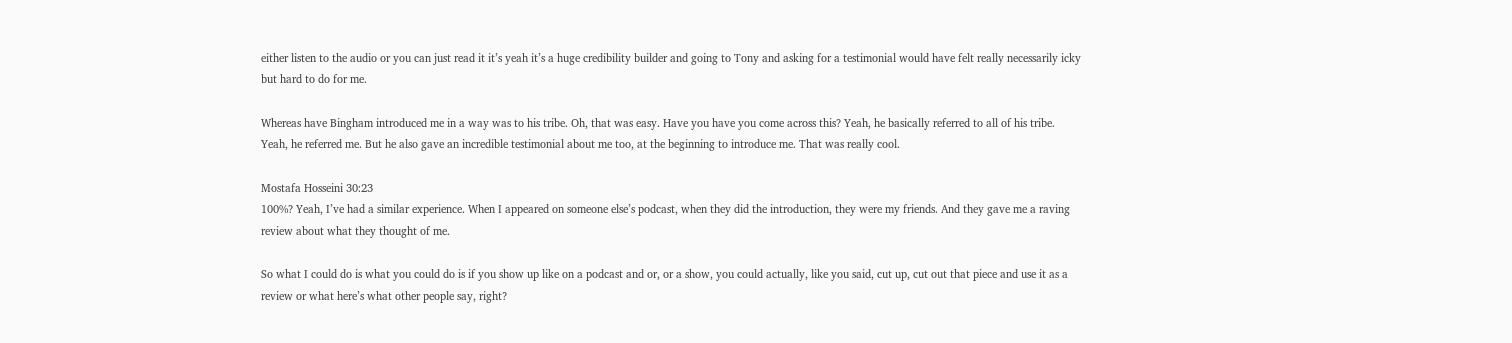either listen to the audio or you can just read it it’s yeah it’s a huge credibility builder and going to Tony and asking for a testimonial would have felt really necessarily icky but hard to do for me.

Whereas have Bingham introduced me in a way was to his tribe. Oh, that was easy. Have you have you come across this? Yeah, he basically referred to all of his tribe. Yeah, he referred me. But he also gave an incredible testimonial about me too, at the beginning to introduce me. That was really cool.

Mostafa Hosseini 30:23
100%? Yeah, I’ve had a similar experience. When I appeared on someone else’s podcast, when they did the introduction, they were my friends. And they gave me a raving review about what they thought of me.

So what I could do is what you could do is if you show up like on a podcast and or, or a show, you could actually, like you said, cut up, cut out that piece and use it as a review or what here’s what other people say, right?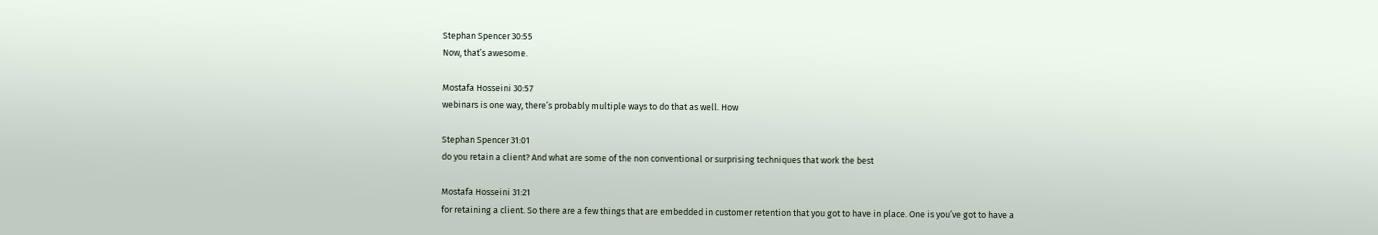Stephan Spencer 30:55
Now, that’s awesome.

Mostafa Hosseini 30:57
webinars is one way, there’s probably multiple ways to do that as well. How

Stephan Spencer 31:01
do you retain a client? And what are some of the non conventional or surprising techniques that work the best

Mostafa Hosseini 31:21
for retaining a client. So there are a few things that are embedded in customer retention that you got to have in place. One is you’ve got to have a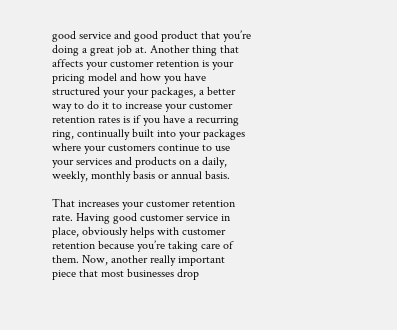good service and good product that you’re doing a great job at. Another thing that affects your customer retention is your pricing model and how you have structured your your packages, a better way to do it to increase your customer retention rates is if you have a recurring ring, continually built into your packages where your customers continue to use your services and products on a daily, weekly, monthly basis or annual basis.

That increases your customer retention rate. Having good customer service in place, obviously helps with customer retention because you’re taking care of them. Now, another really important piece that most businesses drop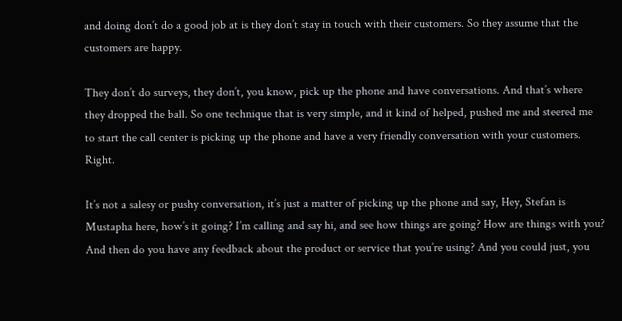and doing don’t do a good job at is they don’t stay in touch with their customers. So they assume that the customers are happy.

They don’t do surveys, they don’t, you know, pick up the phone and have conversations. And that’s where they dropped the ball. So one technique that is very simple, and it kind of helped, pushed me and steered me to start the call center is picking up the phone and have a very friendly conversation with your customers. Right.

It’s not a salesy or pushy conversation, it’s just a matter of picking up the phone and say, Hey, Stefan is Mustapha here, how’s it going? I’m calling and say hi, and see how things are going? How are things with you? And then do you have any feedback about the product or service that you’re using? And you could just, you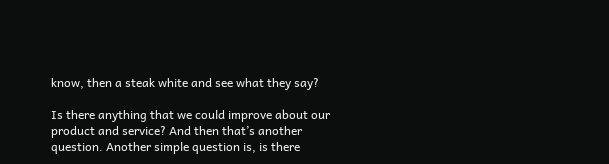know, then a steak white and see what they say?

Is there anything that we could improve about our product and service? And then that’s another question. Another simple question is, is there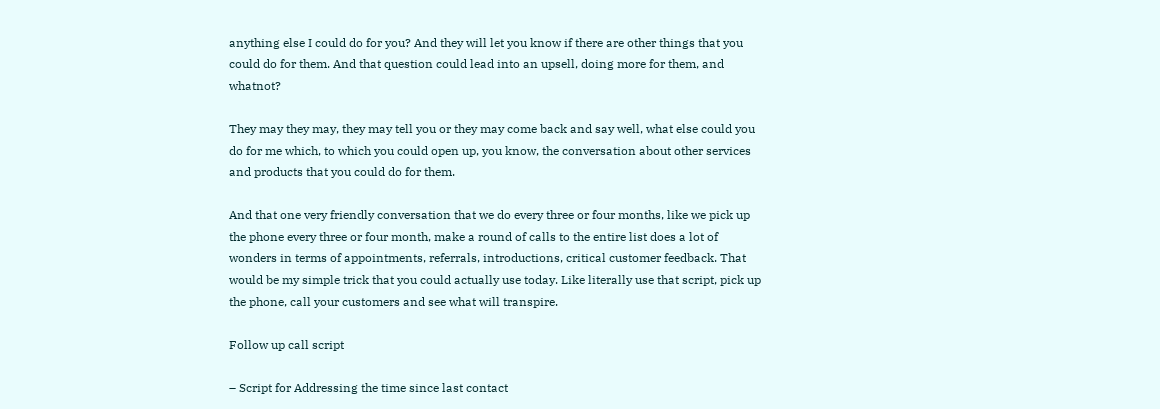anything else I could do for you? And they will let you know if there are other things that you could do for them. And that question could lead into an upsell, doing more for them, and whatnot?

They may they may, they may tell you or they may come back and say well, what else could you do for me which, to which you could open up, you know, the conversation about other services and products that you could do for them.

And that one very friendly conversation that we do every three or four months, like we pick up the phone every three or four month, make a round of calls to the entire list does a lot of wonders in terms of appointments, referrals, introductions, critical customer feedback. That would be my simple trick that you could actually use today. Like literally use that script, pick up the phone, call your customers and see what will transpire.

Follow up call script

– Script for Addressing the time since last contact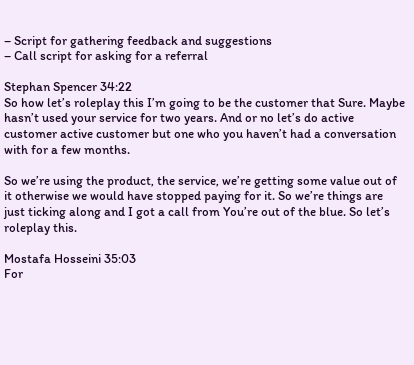– Script for gathering feedback and suggestions
– Call script for asking for a referral

Stephan Spencer 34:22
So how let’s roleplay this I’m going to be the customer that Sure. Maybe hasn’t used your service for two years. And or no let’s do active customer active customer but one who you haven’t had a conversation with for a few months.

So we’re using the product, the service, we’re getting some value out of it otherwise we would have stopped paying for it. So we’re things are just ticking along and I got a call from You’re out of the blue. So let’s roleplay this.

Mostafa Hosseini 35:03
For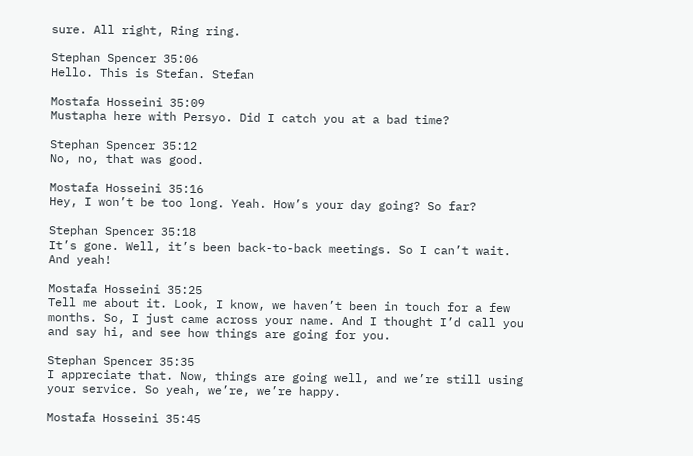sure. All right, Ring ring.

Stephan Spencer 35:06
Hello. This is Stefan. Stefan

Mostafa Hosseini 35:09
Mustapha here with Persyo. Did I catch you at a bad time?

Stephan Spencer 35:12
No, no, that was good.

Mostafa Hosseini 35:16
Hey, I won’t be too long. Yeah. How’s your day going? So far?

Stephan Spencer 35:18
It’s gone. Well, it’s been back-to-back meetings. So I can’t wait. And yeah!

Mostafa Hosseini 35:25
Tell me about it. Look, I know, we haven’t been in touch for a few months. So, I just came across your name. And I thought I’d call you and say hi, and see how things are going for you.

Stephan Spencer 35:35
I appreciate that. Now, things are going well, and we’re still using your service. So yeah, we’re, we’re happy.

Mostafa Hosseini 35:45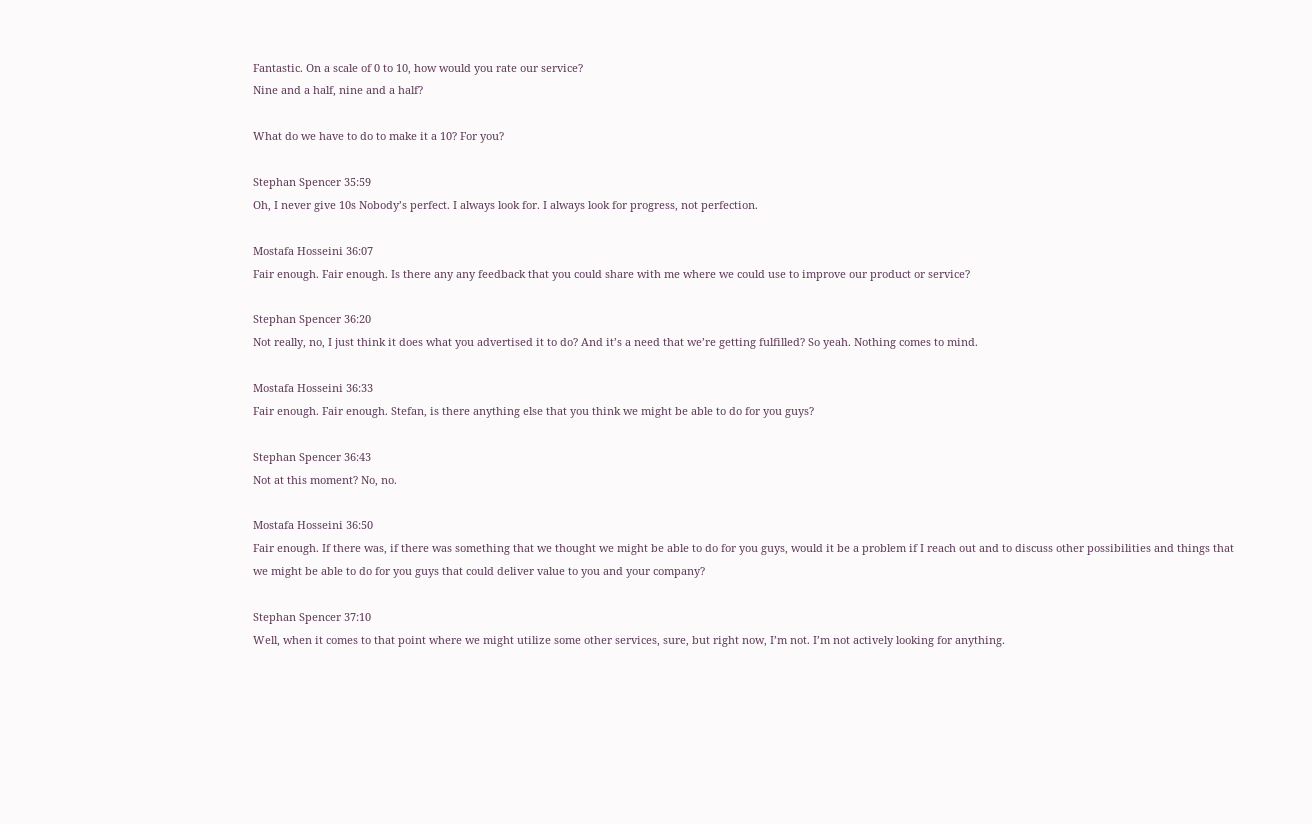Fantastic. On a scale of 0 to 10, how would you rate our service?
Nine and a half, nine and a half?

What do we have to do to make it a 10? For you?

Stephan Spencer 35:59
Oh, I never give 10s Nobody’s perfect. I always look for. I always look for progress, not perfection.

Mostafa Hosseini 36:07
Fair enough. Fair enough. Is there any any feedback that you could share with me where we could use to improve our product or service?

Stephan Spencer 36:20
Not really, no, I just think it does what you advertised it to do? And it’s a need that we’re getting fulfilled? So yeah. Nothing comes to mind.

Mostafa Hosseini 36:33
Fair enough. Fair enough. Stefan, is there anything else that you think we might be able to do for you guys?

Stephan Spencer 36:43
Not at this moment? No, no.

Mostafa Hosseini 36:50
Fair enough. If there was, if there was something that we thought we might be able to do for you guys, would it be a problem if I reach out and to discuss other possibilities and things that we might be able to do for you guys that could deliver value to you and your company?

Stephan Spencer 37:10
Well, when it comes to that point where we might utilize some other services, sure, but right now, I’m not. I’m not actively looking for anything.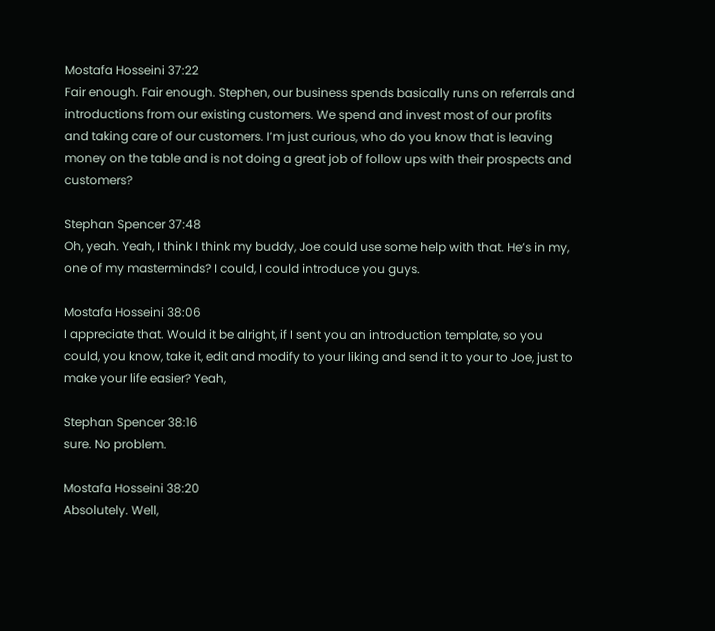Mostafa Hosseini 37:22
Fair enough. Fair enough. Stephen, our business spends basically runs on referrals and introductions from our existing customers. We spend and invest most of our profits and taking care of our customers. I’m just curious, who do you know that is leaving money on the table and is not doing a great job of follow ups with their prospects and customers?

Stephan Spencer 37:48
Oh, yeah. Yeah, I think I think my buddy, Joe could use some help with that. He’s in my, one of my masterminds? I could, I could introduce you guys.

Mostafa Hosseini 38:06
I appreciate that. Would it be alright, if I sent you an introduction template, so you could, you know, take it, edit and modify to your liking and send it to your to Joe, just to make your life easier? Yeah,

Stephan Spencer 38:16
sure. No problem.

Mostafa Hosseini 38:20
Absolutely. Well,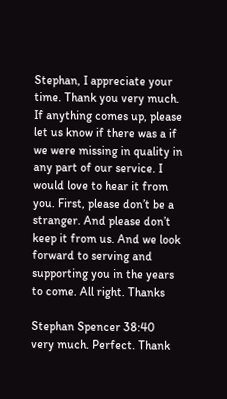Stephan, I appreciate your time. Thank you very much. If anything comes up, please let us know if there was a if we were missing in quality in any part of our service. I would love to hear it from you. First, please don’t be a stranger. And please don’t keep it from us. And we look forward to serving and supporting you in the years to come. All right. Thanks

Stephan Spencer 38:40
very much. Perfect. Thank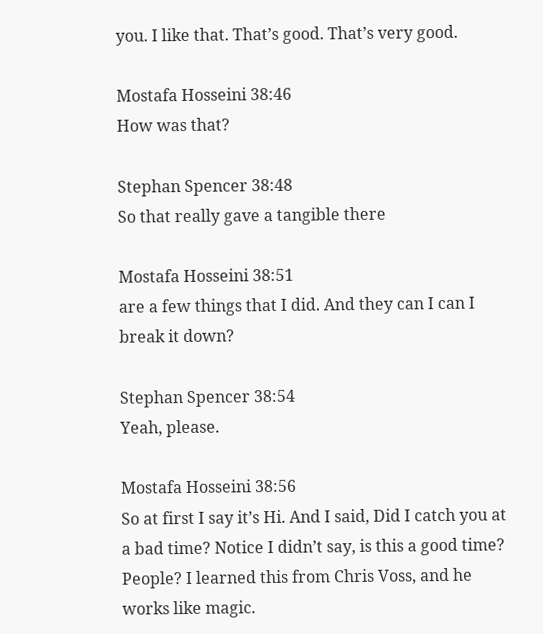you. I like that. That’s good. That’s very good.

Mostafa Hosseini 38:46
How was that?

Stephan Spencer 38:48
So that really gave a tangible there

Mostafa Hosseini 38:51
are a few things that I did. And they can I can I break it down?

Stephan Spencer 38:54
Yeah, please.

Mostafa Hosseini 38:56
So at first I say it’s Hi. And I said, Did I catch you at a bad time? Notice I didn’t say, is this a good time? People? I learned this from Chris Voss, and he works like magic.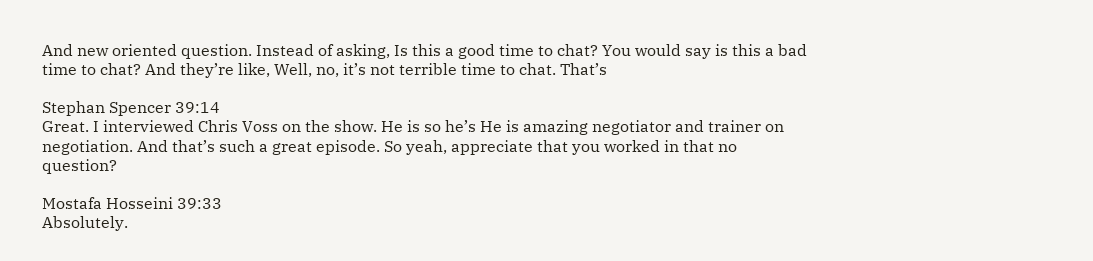And new oriented question. Instead of asking, Is this a good time to chat? You would say is this a bad time to chat? And they’re like, Well, no, it’s not terrible time to chat. That’s

Stephan Spencer 39:14
Great. I interviewed Chris Voss on the show. He is so he’s He is amazing negotiator and trainer on negotiation. And that’s such a great episode. So yeah, appreciate that you worked in that no question?

Mostafa Hosseini 39:33
Absolutely.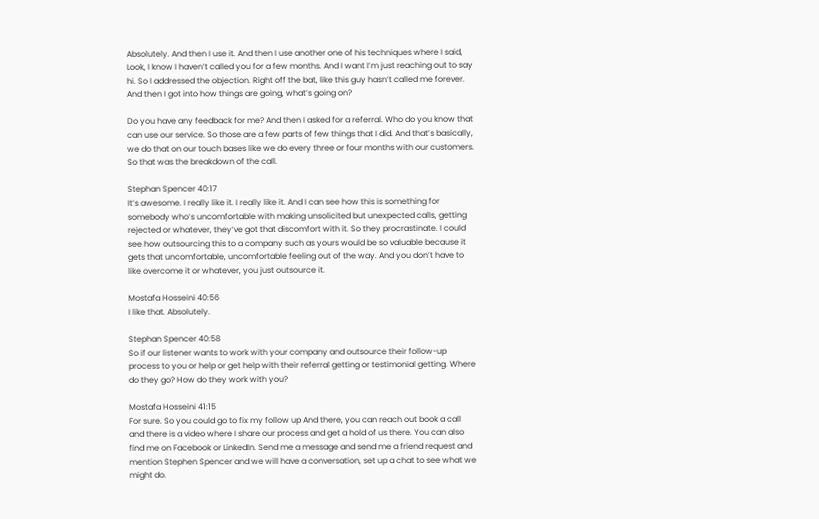Absolutely. And then I use it. And then I use another one of his techniques where I said, Look, I know I haven’t called you for a few months. And I want I’m just reaching out to say hi. So I addressed the objection. Right off the bat, like this guy hasn’t called me forever. And then I got into how things are going, what’s going on?

Do you have any feedback for me? And then I asked for a referral. Who do you know that can use our service. So those are a few parts of few things that I did. And that’s basically, we do that on our touch bases like we do every three or four months with our customers. So that was the breakdown of the call.

Stephan Spencer 40:17
It’s awesome. I really like it. I really like it. And I can see how this is something for somebody who’s uncomfortable with making unsolicited but unexpected calls, getting rejected or whatever, they’ve got that discomfort with it. So they procrastinate. I could see how outsourcing this to a company such as yours would be so valuable because it gets that uncomfortable, uncomfortable feeling out of the way. And you don’t have to like overcome it or whatever, you just outsource it.

Mostafa Hosseini 40:56
I like that. Absolutely.

Stephan Spencer 40:58
So if our listener wants to work with your company and outsource their follow-up process to you or help or get help with their referral getting or testimonial getting. Where do they go? How do they work with you?

Mostafa Hosseini 41:15
For sure. So you could go to fix my follow up And there, you can reach out book a call and there is a video where I share our process and get a hold of us there. You can also find me on Facebook or LinkedIn. Send me a message and send me a friend request and mention Stephen Spencer and we will have a conversation, set up a chat to see what we might do.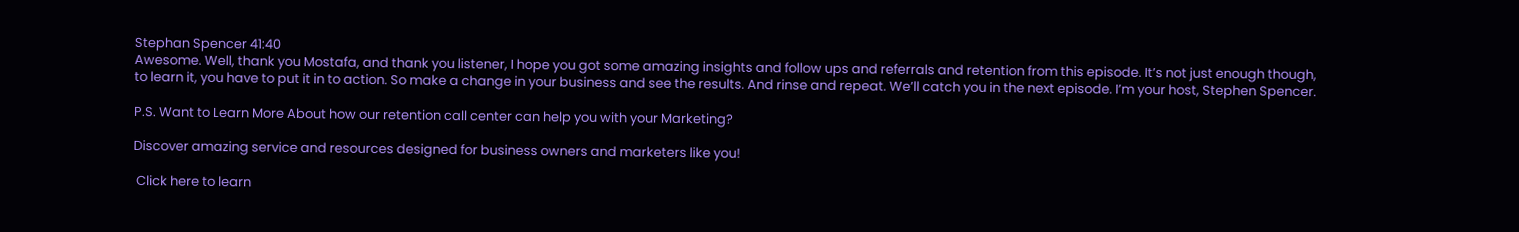Stephan Spencer 41:40
Awesome. Well, thank you Mostafa, and thank you listener, I hope you got some amazing insights and follow ups and referrals and retention from this episode. It’s not just enough though, to learn it, you have to put it in to action. So make a change in your business and see the results. And rinse and repeat. We’ll catch you in the next episode. I’m your host, Stephen Spencer.

P.S. Want to Learn More About how our retention call center can help you with your Marketing?

Discover amazing service and resources designed for business owners and marketers like you!

 Click here to learn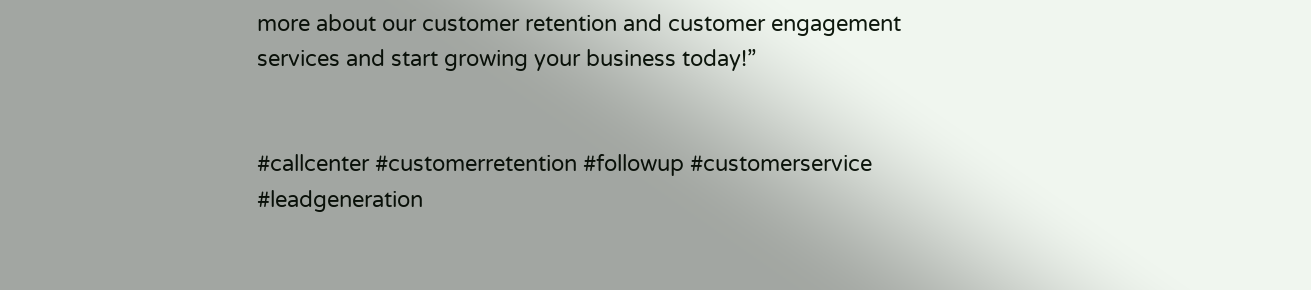more about our customer retention and customer engagement services and start growing your business today!”


#callcenter #customerretention #followup #customerservice #leadgeneration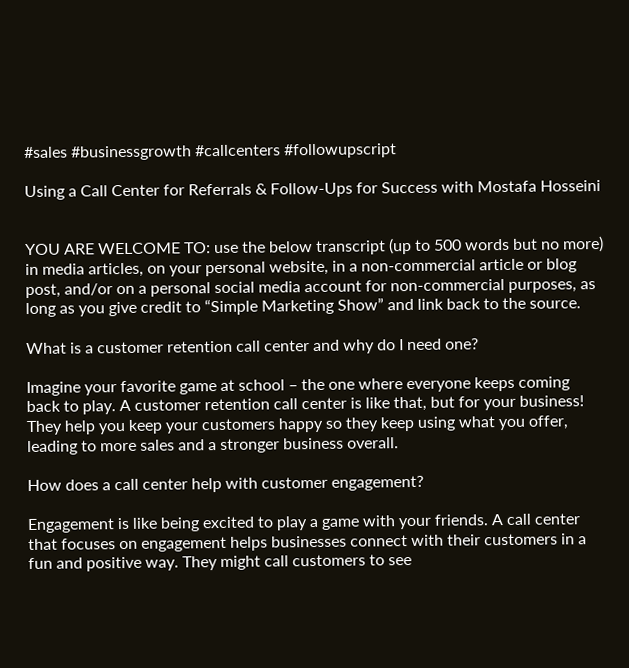#sales #businessgrowth #callcenters #followupscript

Using a Call Center for Referrals & Follow-Ups for Success with Mostafa Hosseini


YOU ARE WELCOME TO: use the below transcript (up to 500 words but no more) in media articles, on your personal website, in a non-commercial article or blog post, and/or on a personal social media account for non-commercial purposes, as long as you give credit to “Simple Marketing Show” and link back to the source.

What is a customer retention call center and why do I need one?

Imagine your favorite game at school – the one where everyone keeps coming back to play. A customer retention call center is like that, but for your business! They help you keep your customers happy so they keep using what you offer, leading to more sales and a stronger business overall.

How does a call center help with customer engagement?

Engagement is like being excited to play a game with your friends. A call center that focuses on engagement helps businesses connect with their customers in a fun and positive way. They might call customers to see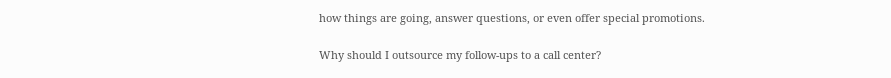how things are going, answer questions, or even offer special promotions.

Why should I outsource my follow-ups to a call center?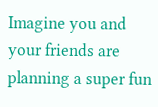Imagine you and your friends are planning a super fun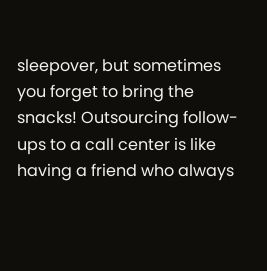sleepover, but sometimes you forget to bring the snacks! Outsourcing follow-ups to a call center is like having a friend who always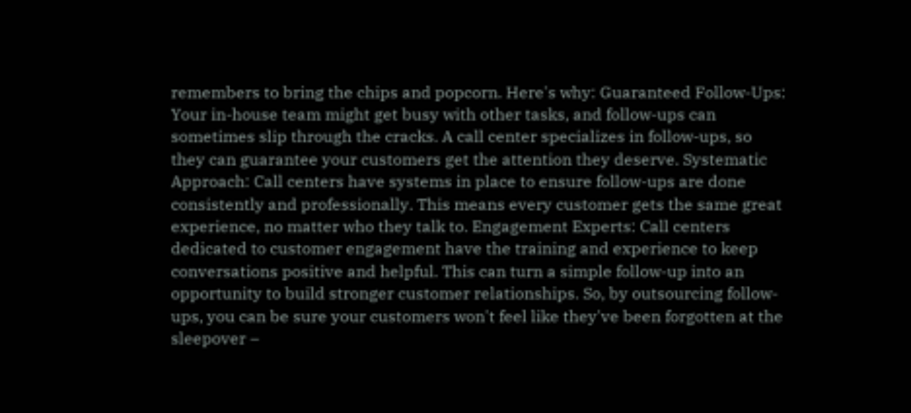remembers to bring the chips and popcorn. Here's why: Guaranteed Follow-Ups: Your in-house team might get busy with other tasks, and follow-ups can sometimes slip through the cracks. A call center specializes in follow-ups, so they can guarantee your customers get the attention they deserve. Systematic Approach: Call centers have systems in place to ensure follow-ups are done consistently and professionally. This means every customer gets the same great experience, no matter who they talk to. Engagement Experts: Call centers dedicated to customer engagement have the training and experience to keep conversations positive and helpful. This can turn a simple follow-up into an opportunity to build stronger customer relationships. So, by outsourcing follow-ups, you can be sure your customers won't feel like they've been forgotten at the sleepover –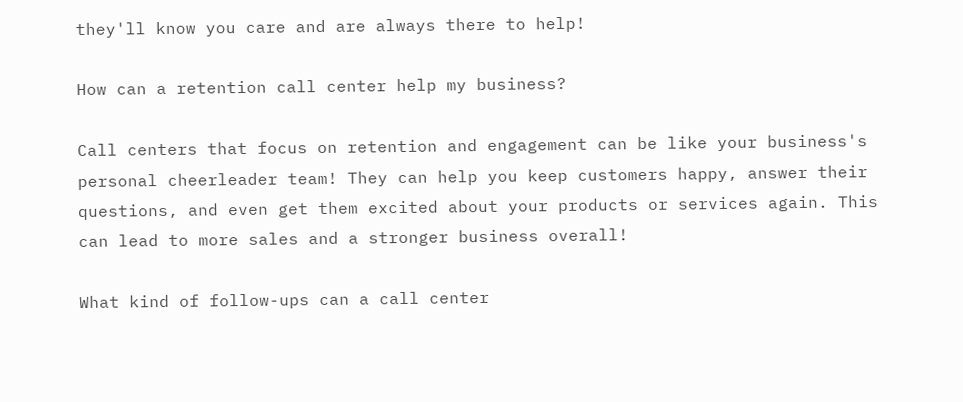they'll know you care and are always there to help!

How can a retention call center help my business?

Call centers that focus on retention and engagement can be like your business's personal cheerleader team! They can help you keep customers happy, answer their questions, and even get them excited about your products or services again. This can lead to more sales and a stronger business overall!

What kind of follow-ups can a call center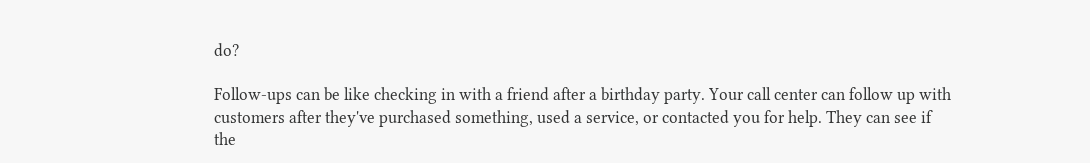do?

Follow-ups can be like checking in with a friend after a birthday party. Your call center can follow up with customers after they've purchased something, used a service, or contacted you for help. They can see if the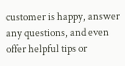customer is happy, answer any questions, and even offer helpful tips or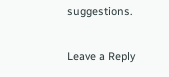suggestions.

Leave a Reply